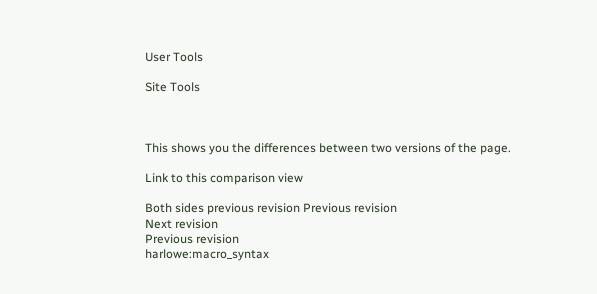User Tools

Site Tools



This shows you the differences between two versions of the page.

Link to this comparison view

Both sides previous revision Previous revision
Next revision
Previous revision
harlowe:macro_syntax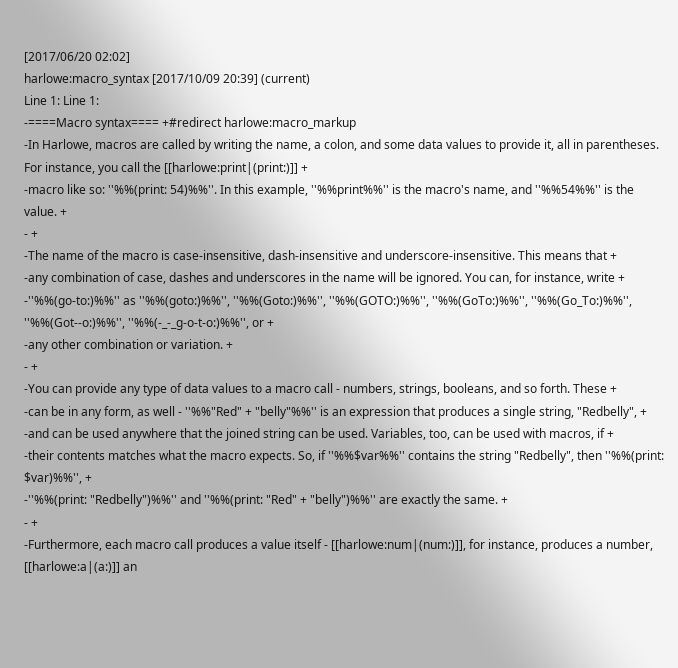[2017/06/20 02:02]
harlowe:macro_syntax [2017/10/09 20:39] (current)
Line 1: Line 1:
-====Macro syntax==== +#redirect harlowe:macro_markup
-In Harlowe, macros are called by writing the name, a colon, and some data values to provide it, all in parentheses. For instance, you call the [[harlowe:print|(print:)]] +
-macro like so: ''%%(print: 54)%%''. In this example, ''%%print%%'' is the macro's name, and ''%%54%%'' is the value. +
- +
-The name of the macro is case-insensitive, dash-insensitive and underscore-insensitive. This means that +
-any combination of case, dashes and underscores in the name will be ignored. You can, for instance, write +
-''%%(go-to:)%%'' as ''%%(goto:)%%'', ''%%(Goto:)%%'', ''%%(GOTO:)%%'', ''%%(GoTo:)%%'', ''%%(Go_To:)%%'', ''%%(Got--o:)%%'', ''%%(-_-_g-o-t-o:)%%'', or +
-any other combination or variation. +
- +
-You can provide any type of data values to a macro call - numbers, strings, booleans, and so forth. These +
-can be in any form, as well - ''%%"Red" + "belly"%%'' is an expression that produces a single string, "Redbelly", +
-and can be used anywhere that the joined string can be used. Variables, too, can be used with macros, if +
-their contents matches what the macro expects. So, if ''%%$var%%'' contains the string "Redbelly", then ''%%(print: $var)%%'', +
-''%%(print: "Redbelly")%%'' and ''%%(print: "Red" + "belly")%%'' are exactly the same. +
- +
-Furthermore, each macro call produces a value itself - [[harlowe:num|(num:)]], for instance, produces a number, [[harlowe:a|(a:)]] an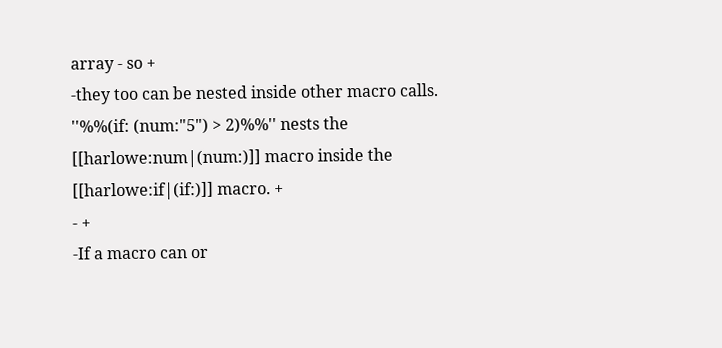array - so +
-they too can be nested inside other macro calls. ''%%(if: (num:"5") > 2)%%'' nests the [[harlowe:num|(num:)]] macro inside the [[harlowe:if|(if:)]] macro. +
- +
-If a macro can or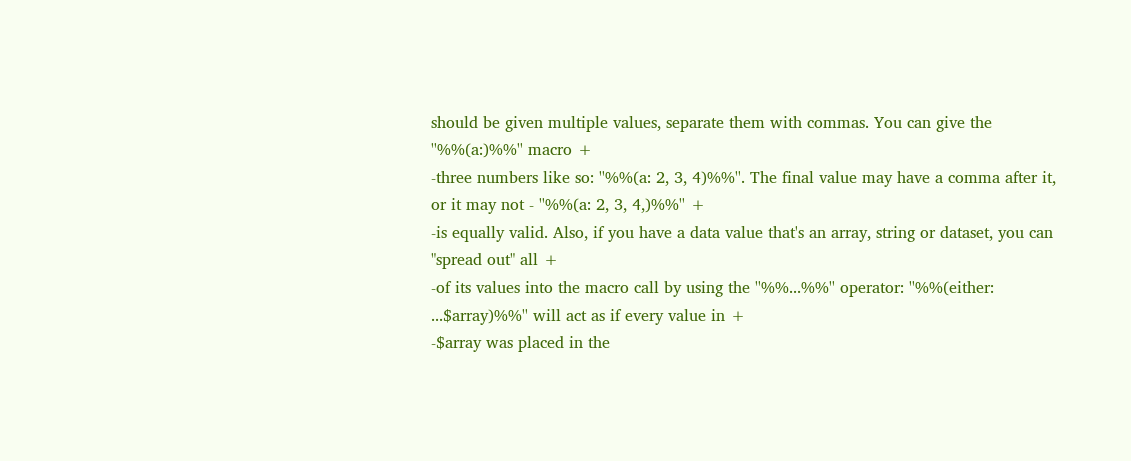should be given multiple values, separate them with commas. You can give the ''%%(a:)%%'' macro +
-three numbers like so: ''%%(a: 2, 3, 4)%%''. The final value may have a comma after it, or it may not - ''%%(a: 2, 3, 4,)%%'' +
-is equally valid. Also, if you have a data value that's an array, string or dataset, you can "spread out" all +
-of its values into the macro call by using the ''%%...%%'' operator: ''%%(either: ...$array)%%'' will act as if every value in +
-$array was placed in the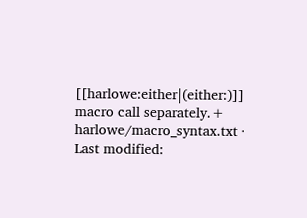[[harlowe:either|(either:)]] macro call separately.+
harlowe/macro_syntax.txt · Last modified: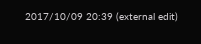2017/10/09 20:39 (external edit)